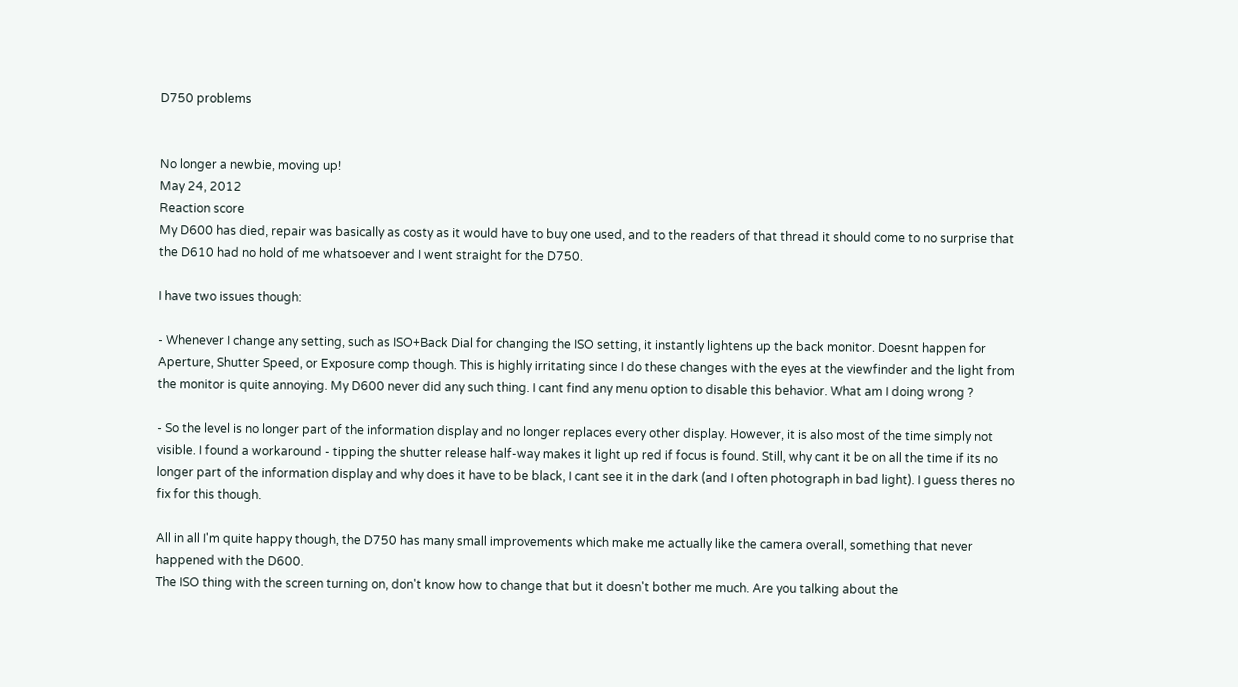D750 problems


No longer a newbie, moving up!
May 24, 2012
Reaction score
My D600 has died, repair was basically as costy as it would have to buy one used, and to the readers of that thread it should come to no surprise that the D610 had no hold of me whatsoever and I went straight for the D750.

I have two issues though:

- Whenever I change any setting, such as ISO+Back Dial for changing the ISO setting, it instantly lightens up the back monitor. Doesnt happen for Aperture, Shutter Speed, or Exposure comp though. This is highly irritating since I do these changes with the eyes at the viewfinder and the light from the monitor is quite annoying. My D600 never did any such thing. I cant find any menu option to disable this behavior. What am I doing wrong ?

- So the level is no longer part of the information display and no longer replaces every other display. However, it is also most of the time simply not visible. I found a workaround - tipping the shutter release half-way makes it light up red if focus is found. Still, why cant it be on all the time if its no longer part of the information display and why does it have to be black, I cant see it in the dark (and I often photograph in bad light). I guess theres no fix for this though.

All in all I'm quite happy though, the D750 has many small improvements which make me actually like the camera overall, something that never happened with the D600.
The ISO thing with the screen turning on, don't know how to change that but it doesn't bother me much. Are you talking about the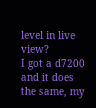level in live view?
I got a d7200 and it does the same, my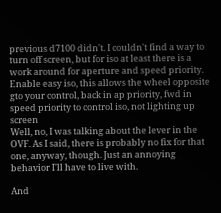previous d7100 didn't. I couldn't find a way to turn off screen, but for iso at least there is a work around for aperture and speed priority. Enable easy iso, this allows the wheel opposite gto your control, back in ap priority, fwd in speed priority to control iso, not lighting up screen
Well, no, I was talking about the lever in the OVF. As I said, there is probably no fix for that one, anyway, though. Just an annoying behavior I'll have to live with.

And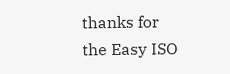thanks for the Easy ISO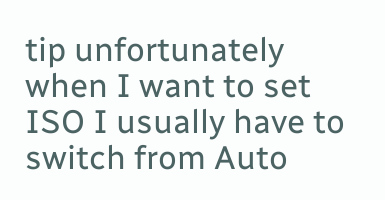tip unfortunately when I want to set ISO I usually have to switch from Auto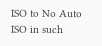ISO to No Auto ISO in such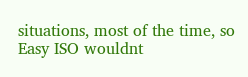situations, most of the time, so Easy ISO wouldnt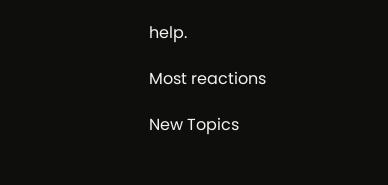help.

Most reactions

New Topics